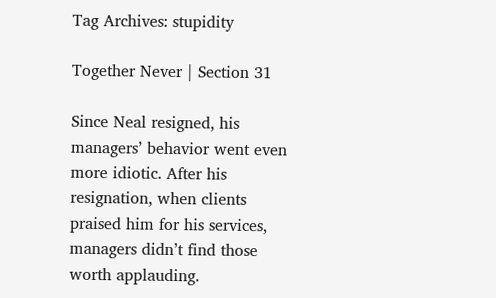Tag Archives: stupidity

Together Never | Section 31

Since Neal resigned, his managers’ behavior went even more idiotic. After his resignation, when clients praised him for his services, managers didn’t find those worth applauding.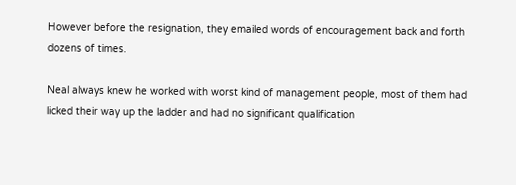However before the resignation, they emailed words of encouragement back and forth dozens of times.

Neal always knew he worked with worst kind of management people, most of them had licked their way up the ladder and had no significant qualification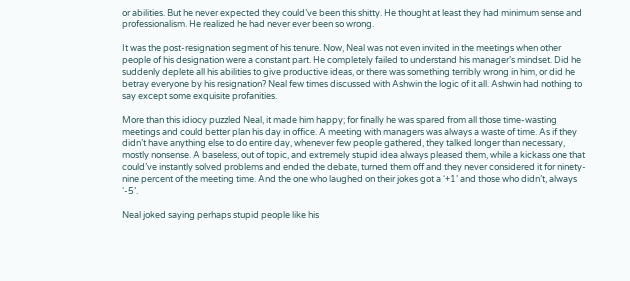or abilities. But he never expected they could’ve been this shitty. He thought at least they had minimum sense and professionalism. He realized he had never ever been so wrong.

It was the post-resignation segment of his tenure. Now, Neal was not even invited in the meetings when other people of his designation were a constant part. He completely failed to understand his manager’s mindset. Did he suddenly deplete all his abilities to give productive ideas, or there was something terribly wrong in him, or did he betray everyone by his resignation? Neal few times discussed with Ashwin the logic of it all. Ashwin had nothing to say except some exquisite profanities.

More than this idiocy puzzled Neal, it made him happy; for finally he was spared from all those time-wasting meetings and could better plan his day in office. A meeting with managers was always a waste of time. As if they didn’t have anything else to do entire day, whenever few people gathered, they talked longer than necessary, mostly nonsense. A baseless, out of topic, and extremely stupid idea always pleased them, while a kickass one that could’ve instantly solved problems and ended the debate, turned them off and they never considered it for ninety-nine percent of the meeting time. And the one who laughed on their jokes got a ‘+1’ and those who didn’t, always ‘-5’.

Neal joked saying perhaps stupid people like his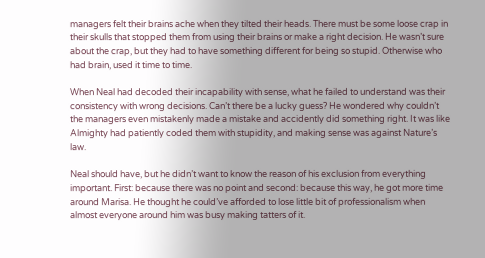managers felt their brains ache when they tilted their heads. There must be some loose crap in their skulls that stopped them from using their brains or make a right decision. He wasn’t sure about the crap, but they had to have something different for being so stupid. Otherwise who had brain, used it time to time.

When Neal had decoded their incapability with sense, what he failed to understand was their consistency with wrong decisions. Can’t there be a lucky guess? He wondered why couldn’t the managers even mistakenly made a mistake and accidently did something right. It was like Almighty had patiently coded them with stupidity, and making sense was against Nature’s law.

Neal should have, but he didn’t want to know the reason of his exclusion from everything important. First: because there was no point and second: because this way, he got more time around Marisa. He thought he could’ve afforded to lose little bit of professionalism when almost everyone around him was busy making tatters of it.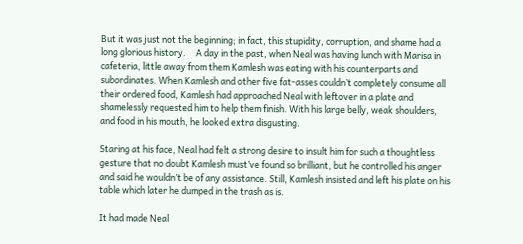But it was just not the beginning; in fact, this stupidity, corruption, and shame had a long glorious history.     A day in the past, when Neal was having lunch with Marisa in cafeteria, little away from them Kamlesh was eating with his counterparts and subordinates. When Kamlesh and other five fat-asses couldn’t completely consume all their ordered food, Kamlesh had approached Neal with leftover in a plate and shamelessly requested him to help them finish. With his large belly, weak shoulders, and food in his mouth, he looked extra disgusting.

Staring at his face, Neal had felt a strong desire to insult him for such a thoughtless gesture that no doubt Kamlesh must’ve found so brilliant, but he controlled his anger and said he wouldn’t be of any assistance. Still, Kamlesh insisted and left his plate on his table which later he dumped in the trash as is.

It had made Neal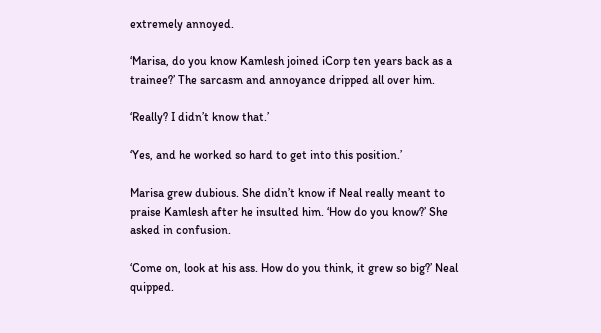extremely annoyed.

‘Marisa, do you know Kamlesh joined iCorp ten years back as a trainee?’ The sarcasm and annoyance dripped all over him.

‘Really? I didn’t know that.’

‘Yes, and he worked so hard to get into this position.’

Marisa grew dubious. She didn’t know if Neal really meant to praise Kamlesh after he insulted him. ‘How do you know?’ She asked in confusion.

‘Come on, look at his ass. How do you think, it grew so big?’ Neal quipped.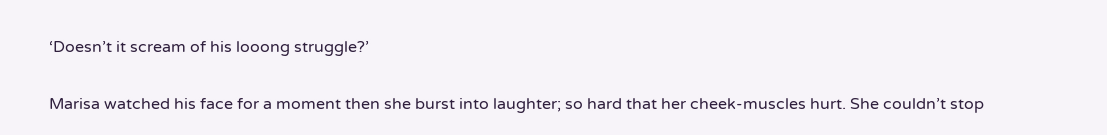‘Doesn’t it scream of his looong struggle?’

Marisa watched his face for a moment then she burst into laughter; so hard that her cheek-muscles hurt. She couldn’t stop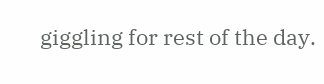giggling for rest of the day.